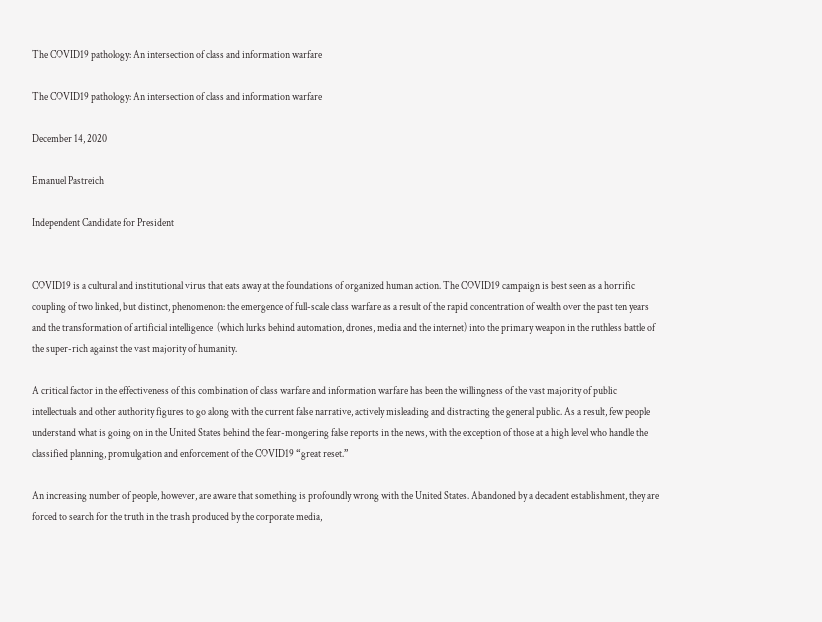The COVID19 pathology: An intersection of class and information warfare

The COVID19 pathology: An intersection of class and information warfare

December 14, 2020

Emanuel Pastreich

Independent Candidate for President


COVID19 is a cultural and institutional virus that eats away at the foundations of organized human action. The COVID19 campaign is best seen as a horrific coupling of two linked, but distinct, phenomenon: the emergence of full-scale class warfare as a result of the rapid concentration of wealth over the past ten years and the transformation of artificial intelligence  (which lurks behind automation, drones, media and the internet) into the primary weapon in the ruthless battle of the super-rich against the vast majority of humanity.

A critical factor in the effectiveness of this combination of class warfare and information warfare has been the willingness of the vast majority of public intellectuals and other authority figures to go along with the current false narrative, actively misleading and distracting the general public. As a result, few people understand what is going on in the United States behind the fear-mongering false reports in the news, with the exception of those at a high level who handle the classified planning, promulgation and enforcement of the COVID19 “great reset.”

An increasing number of people, however, are aware that something is profoundly wrong with the United States. Abandoned by a decadent establishment, they are forced to search for the truth in the trash produced by the corporate media,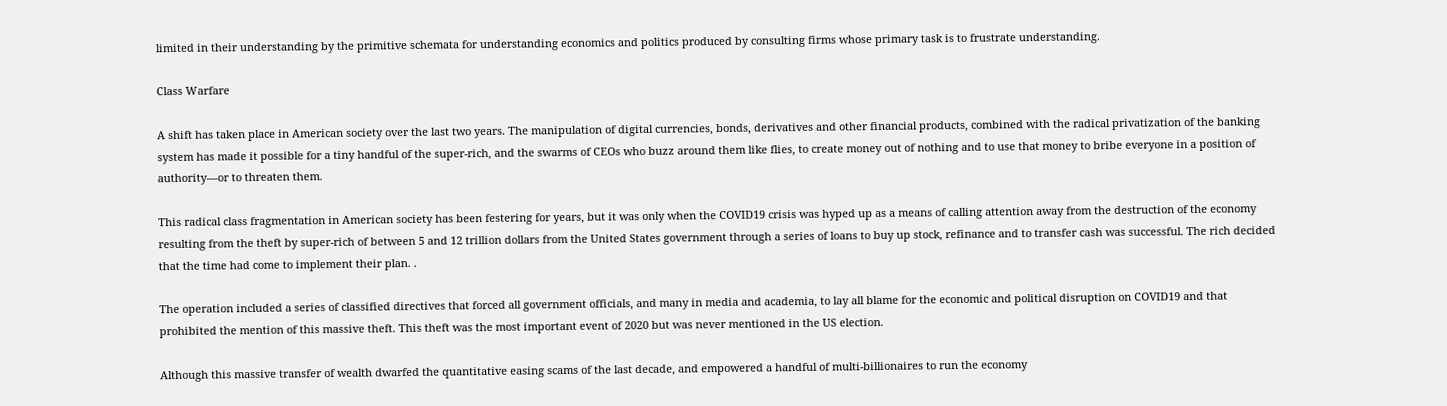limited in their understanding by the primitive schemata for understanding economics and politics produced by consulting firms whose primary task is to frustrate understanding.

Class Warfare

A shift has taken place in American society over the last two years. The manipulation of digital currencies, bonds, derivatives and other financial products, combined with the radical privatization of the banking system has made it possible for a tiny handful of the super-rich, and the swarms of CEOs who buzz around them like flies, to create money out of nothing and to use that money to bribe everyone in a position of authority—or to threaten them.

This radical class fragmentation in American society has been festering for years, but it was only when the COVID19 crisis was hyped up as a means of calling attention away from the destruction of the economy resulting from the theft by super-rich of between 5 and 12 trillion dollars from the United States government through a series of loans to buy up stock, refinance and to transfer cash was successful. The rich decided that the time had come to implement their plan. .

The operation included a series of classified directives that forced all government officials, and many in media and academia, to lay all blame for the economic and political disruption on COVID19 and that prohibited the mention of this massive theft. This theft was the most important event of 2020 but was never mentioned in the US election.

Although this massive transfer of wealth dwarfed the quantitative easing scams of the last decade, and empowered a handful of multi-billionaires to run the economy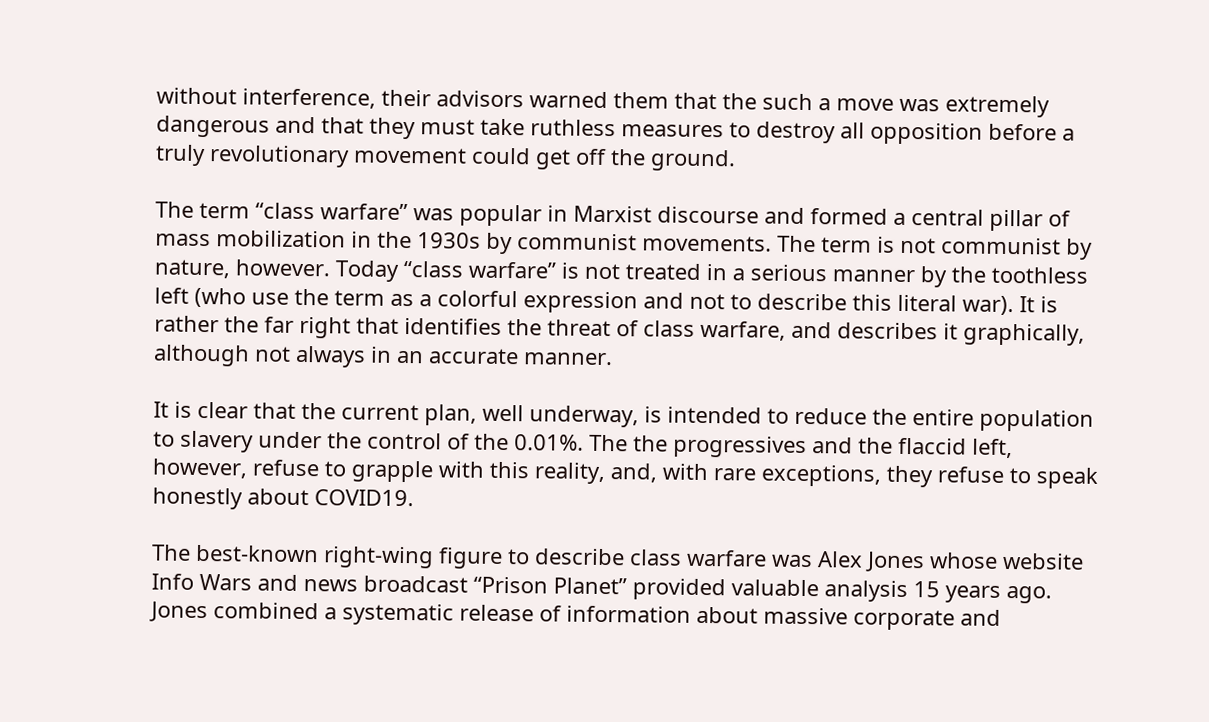without interference, their advisors warned them that the such a move was extremely dangerous and that they must take ruthless measures to destroy all opposition before a truly revolutionary movement could get off the ground.

The term “class warfare” was popular in Marxist discourse and formed a central pillar of mass mobilization in the 1930s by communist movements. The term is not communist by nature, however. Today “class warfare” is not treated in a serious manner by the toothless left (who use the term as a colorful expression and not to describe this literal war). It is rather the far right that identifies the threat of class warfare, and describes it graphically, although not always in an accurate manner.

It is clear that the current plan, well underway, is intended to reduce the entire population to slavery under the control of the 0.01%. The the progressives and the flaccid left, however, refuse to grapple with this reality, and, with rare exceptions, they refuse to speak honestly about COVID19.

The best-known right-wing figure to describe class warfare was Alex Jones whose website Info Wars and news broadcast “Prison Planet” provided valuable analysis 15 years ago. Jones combined a systematic release of information about massive corporate and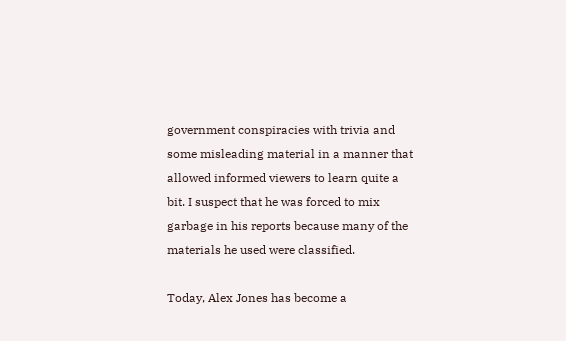government conspiracies with trivia and some misleading material in a manner that allowed informed viewers to learn quite a bit. I suspect that he was forced to mix garbage in his reports because many of the materials he used were classified.

Today, Alex Jones has become a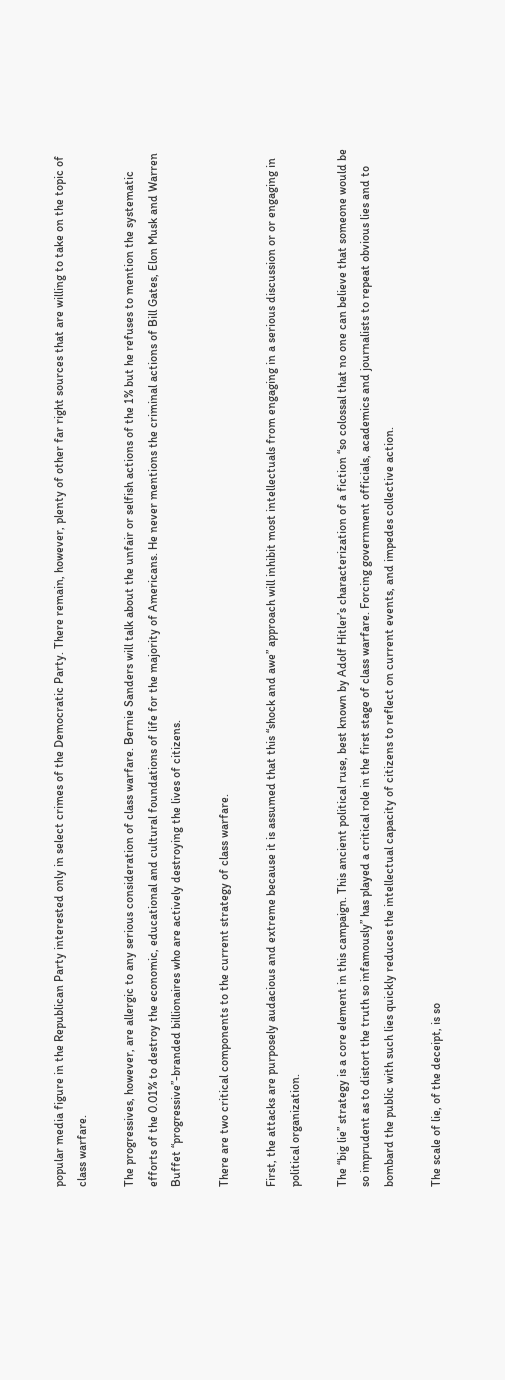popular media figure in the Republican Party interested only in select crimes of the Democratic Party. There remain, however, plenty of other far right sources that are willing to take on the topic of class warfare.

The progressives, however, are allergic to any serious consideration of class warfare. Bernie Sanders will talk about the unfair or selfish actions of the 1% but he refuses to mention the systematic efforts of the 0.01% to destroy the economic, educational and cultural foundations of life for the majority of Americans. He never mentions the criminal actions of Bill Gates, Elon Musk and Warren Buffet “progressive”-branded billionaires who are actively destroying the lives of citizens.

There are two critical components to the current strategy of class warfare.

First, the attacks are purposely audacious and extreme because it is assumed that this “shock and awe” approach will inhibit most intellectuals from engaging in a serious discussion or or engaging in political organization.

The “big lie” strategy is a core element in this campaign. This ancient political ruse, best known by Adolf Hitler’s characterization of a fiction “so colossal that no one can believe that someone would be so imprudent as to distort the truth so infamously” has played a critical role in the first stage of class warfare. Forcing government officials, academics and journalists to repeat obvious lies and to bombard the public with such lies quickly reduces the intellectual capacity of citizens to reflect on current events, and impedes collective action.

The scale of lie, of the deceipt, is so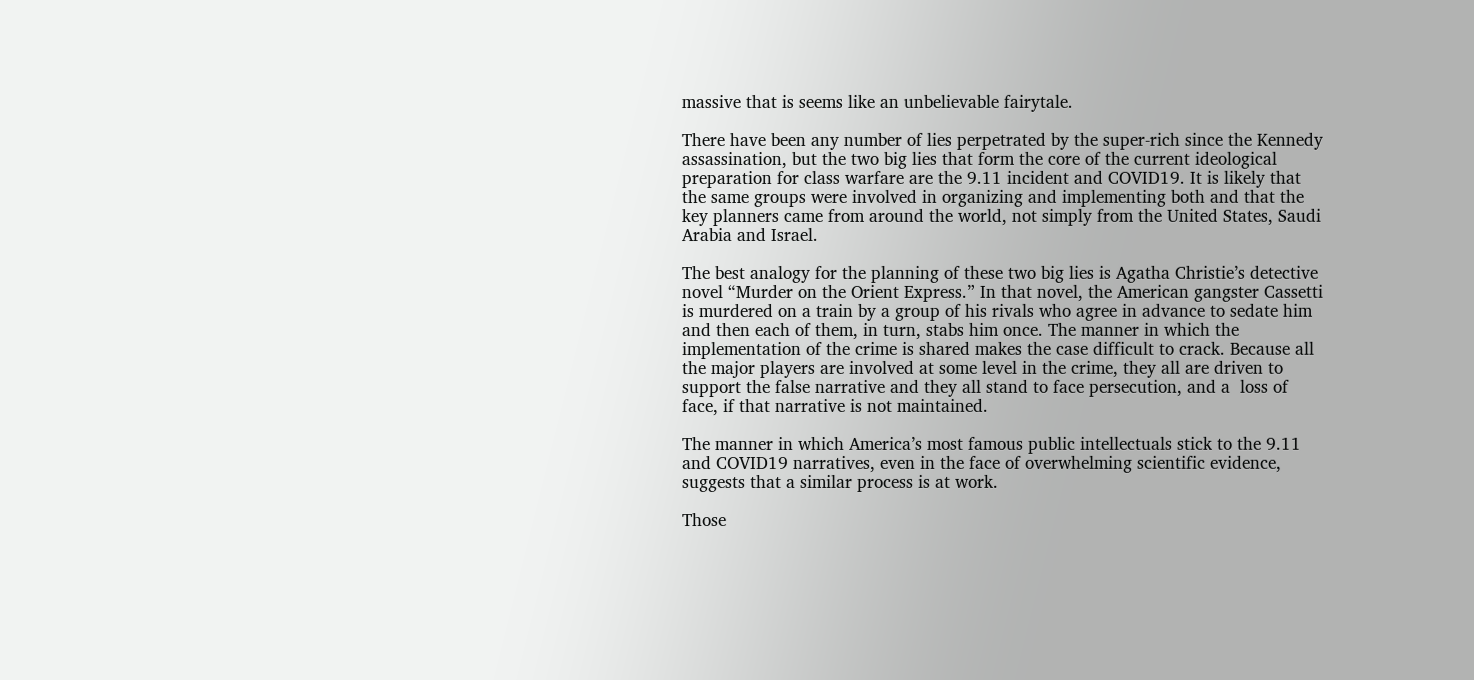massive that is seems like an unbelievable fairytale.

There have been any number of lies perpetrated by the super-rich since the Kennedy assassination, but the two big lies that form the core of the current ideological preparation for class warfare are the 9.11 incident and COVID19. It is likely that the same groups were involved in organizing and implementing both and that the key planners came from around the world, not simply from the United States, Saudi Arabia and Israel.

The best analogy for the planning of these two big lies is Agatha Christie’s detective novel “Murder on the Orient Express.” In that novel, the American gangster Cassetti is murdered on a train by a group of his rivals who agree in advance to sedate him and then each of them, in turn, stabs him once. The manner in which the implementation of the crime is shared makes the case difficult to crack. Because all the major players are involved at some level in the crime, they all are driven to support the false narrative and they all stand to face persecution, and a  loss of face, if that narrative is not maintained.

The manner in which America’s most famous public intellectuals stick to the 9.11 and COVID19 narratives, even in the face of overwhelming scientific evidence, suggests that a similar process is at work.

Those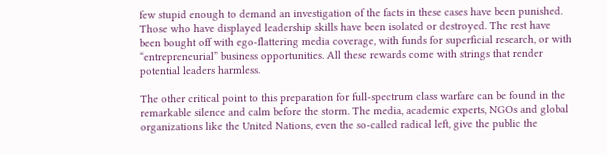few stupid enough to demand an investigation of the facts in these cases have been punished. Those who have displayed leadership skills have been isolated or destroyed. The rest have been bought off with ego-flattering media coverage, with funds for superficial research, or with “entrepreneurial” business opportunities. All these rewards come with strings that render potential leaders harmless.

The other critical point to this preparation for full-spectrum class warfare can be found in the remarkable silence and calm before the storm. The media, academic experts, NGOs and global organizations like the United Nations, even the so-called radical left, give the public the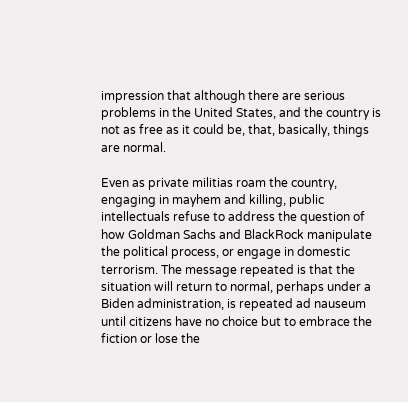impression that although there are serious problems in the United States, and the country is not as free as it could be, that, basically, things are normal.

Even as private militias roam the country, engaging in mayhem and killing, public intellectuals refuse to address the question of how Goldman Sachs and BlackRock manipulate the political process, or engage in domestic terrorism. The message repeated is that the situation will return to normal, perhaps under a Biden administration, is repeated ad nauseum until citizens have no choice but to embrace the fiction or lose the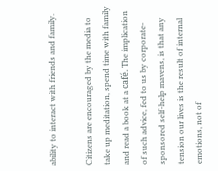ability to interact with friends and family.

Citizens are encouraged by the media to take up meditation, spend time with family and read a book at a café. The implication of such advice, fed to us by corporate-sponsored self-help mavens, is that any tension our lives is the result of internal emotions, not of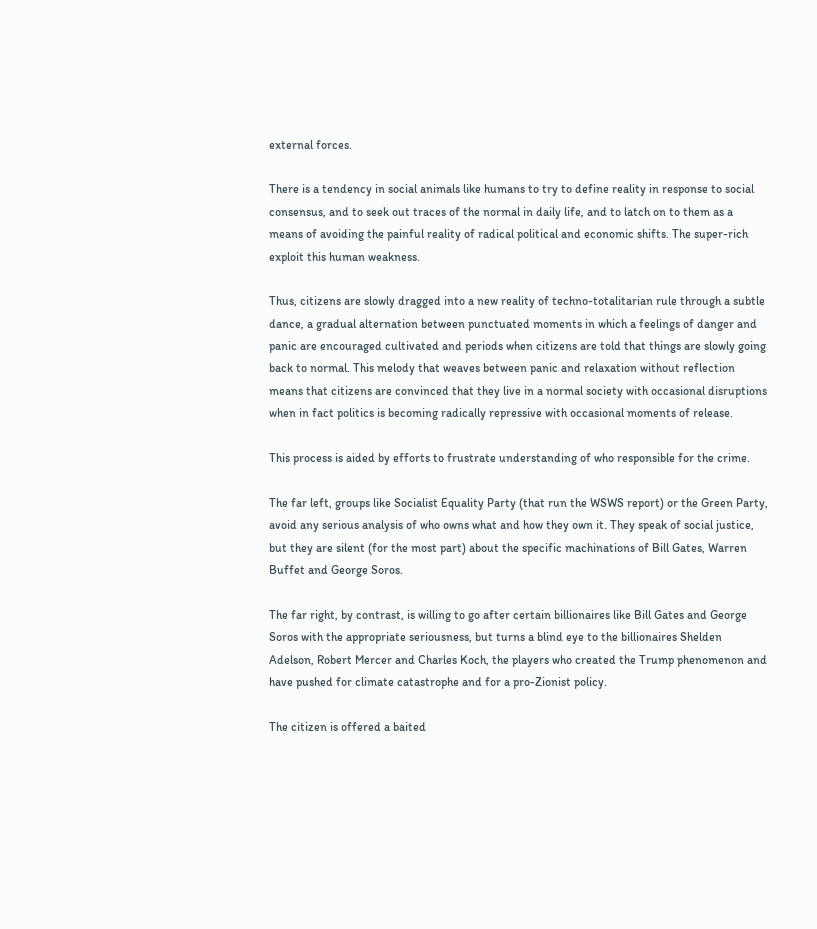external forces.

There is a tendency in social animals like humans to try to define reality in response to social consensus, and to seek out traces of the normal in daily life, and to latch on to them as a means of avoiding the painful reality of radical political and economic shifts. The super-rich exploit this human weakness.

Thus, citizens are slowly dragged into a new reality of techno-totalitarian rule through a subtle dance, a gradual alternation between punctuated moments in which a feelings of danger and panic are encouraged cultivated and periods when citizens are told that things are slowly going back to normal. This melody that weaves between panic and relaxation without reflection means that citizens are convinced that they live in a normal society with occasional disruptions when in fact politics is becoming radically repressive with occasional moments of release.

This process is aided by efforts to frustrate understanding of who responsible for the crime.

The far left, groups like Socialist Equality Party (that run the WSWS report) or the Green Party, avoid any serious analysis of who owns what and how they own it. They speak of social justice, but they are silent (for the most part) about the specific machinations of Bill Gates, Warren Buffet and George Soros.

The far right, by contrast, is willing to go after certain billionaires like Bill Gates and George Soros with the appropriate seriousness, but turns a blind eye to the billionaires Shelden Adelson, Robert Mercer and Charles Koch, the players who created the Trump phenomenon and have pushed for climate catastrophe and for a pro-Zionist policy.

The citizen is offered a baited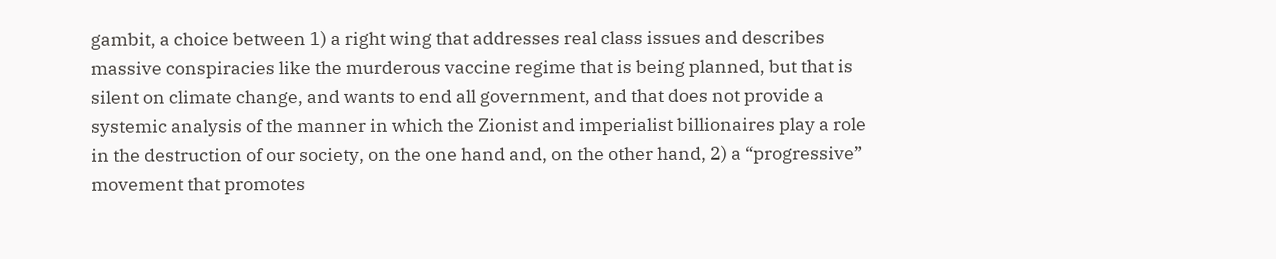gambit, a choice between 1) a right wing that addresses real class issues and describes massive conspiracies like the murderous vaccine regime that is being planned, but that is silent on climate change, and wants to end all government, and that does not provide a systemic analysis of the manner in which the Zionist and imperialist billionaires play a role in the destruction of our society, on the one hand and, on the other hand, 2) a “progressive” movement that promotes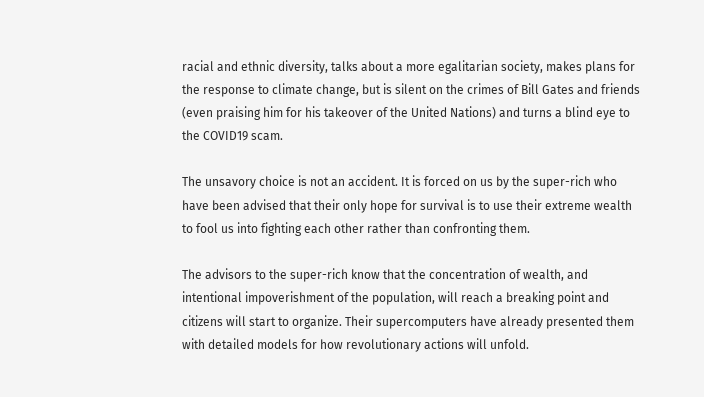racial and ethnic diversity, talks about a more egalitarian society, makes plans for the response to climate change, but is silent on the crimes of Bill Gates and friends (even praising him for his takeover of the United Nations) and turns a blind eye to the COVID19 scam.

The unsavory choice is not an accident. It is forced on us by the super-rich who have been advised that their only hope for survival is to use their extreme wealth to fool us into fighting each other rather than confronting them.

The advisors to the super-rich know that the concentration of wealth, and intentional impoverishment of the population, will reach a breaking point and citizens will start to organize. Their supercomputers have already presented them with detailed models for how revolutionary actions will unfold.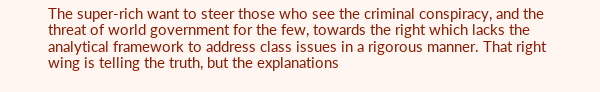The super-rich want to steer those who see the criminal conspiracy, and the threat of world government for the few, towards the right which lacks the analytical framework to address class issues in a rigorous manner. That right wing is telling the truth, but the explanations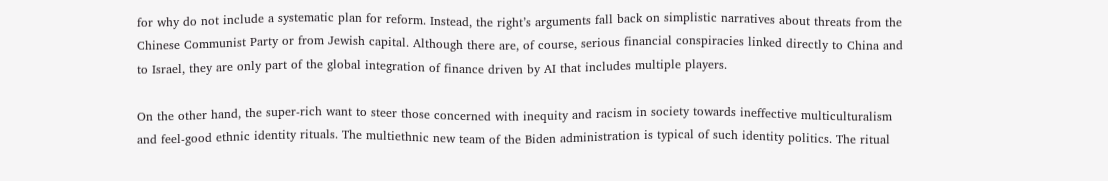for why do not include a systematic plan for reform. Instead, the right’s arguments fall back on simplistic narratives about threats from the Chinese Communist Party or from Jewish capital. Although there are, of course, serious financial conspiracies linked directly to China and to Israel, they are only part of the global integration of finance driven by AI that includes multiple players.

On the other hand, the super-rich want to steer those concerned with inequity and racism in society towards ineffective multiculturalism and feel-good ethnic identity rituals. The multiethnic new team of the Biden administration is typical of such identity politics. The ritual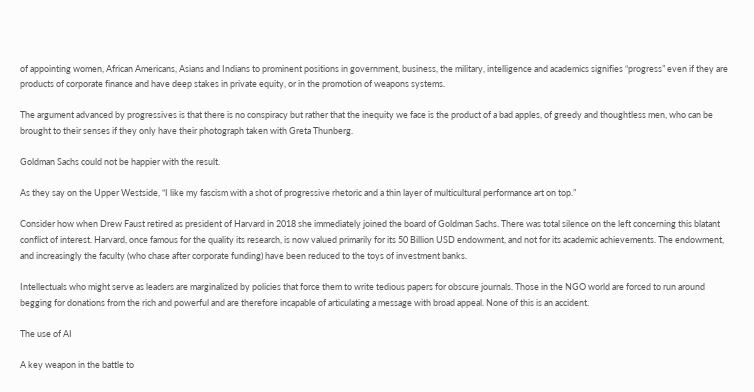of appointing women, African Americans, Asians and Indians to prominent positions in government, business, the military, intelligence and academics signifies “progress” even if they are products of corporate finance and have deep stakes in private equity, or in the promotion of weapons systems.

The argument advanced by progressives is that there is no conspiracy but rather that the inequity we face is the product of a bad apples, of greedy and thoughtless men, who can be brought to their senses if they only have their photograph taken with Greta Thunberg.

Goldman Sachs could not be happier with the result.

As they say on the Upper Westside, “I like my fascism with a shot of progressive rhetoric and a thin layer of multicultural performance art on top.”

Consider how when Drew Faust retired as president of Harvard in 2018 she immediately joined the board of Goldman Sachs. There was total silence on the left concerning this blatant conflict of interest. Harvard, once famous for the quality its research, is now valued primarily for its 50 Billion USD endowment, and not for its academic achievements. The endowment, and increasingly the faculty (who chase after corporate funding) have been reduced to the toys of investment banks.

Intellectuals who might serve as leaders are marginalized by policies that force them to write tedious papers for obscure journals. Those in the NGO world are forced to run around begging for donations from the rich and powerful and are therefore incapable of articulating a message with broad appeal. None of this is an accident.

The use of AI

A key weapon in the battle to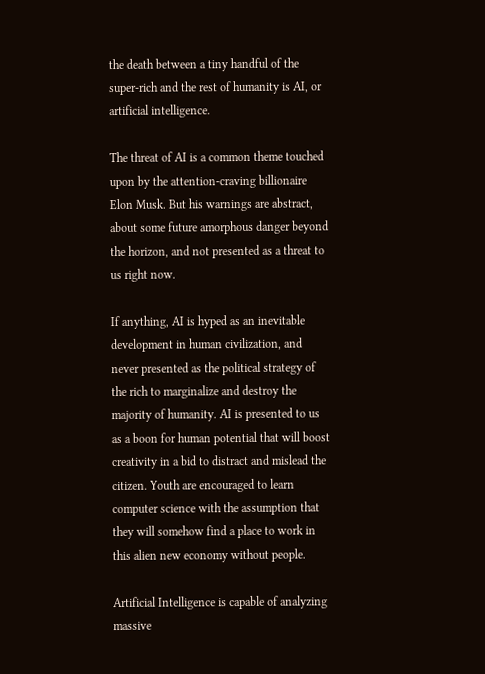the death between a tiny handful of the super-rich and the rest of humanity is AI, or artificial intelligence.

The threat of AI is a common theme touched upon by the attention-craving billionaire Elon Musk. But his warnings are abstract, about some future amorphous danger beyond the horizon, and not presented as a threat to us right now.

If anything, AI is hyped as an inevitable development in human civilization, and never presented as the political strategy of the rich to marginalize and destroy the majority of humanity. AI is presented to us as a boon for human potential that will boost creativity in a bid to distract and mislead the citizen. Youth are encouraged to learn computer science with the assumption that they will somehow find a place to work in this alien new economy without people.

Artificial Intelligence is capable of analyzing massive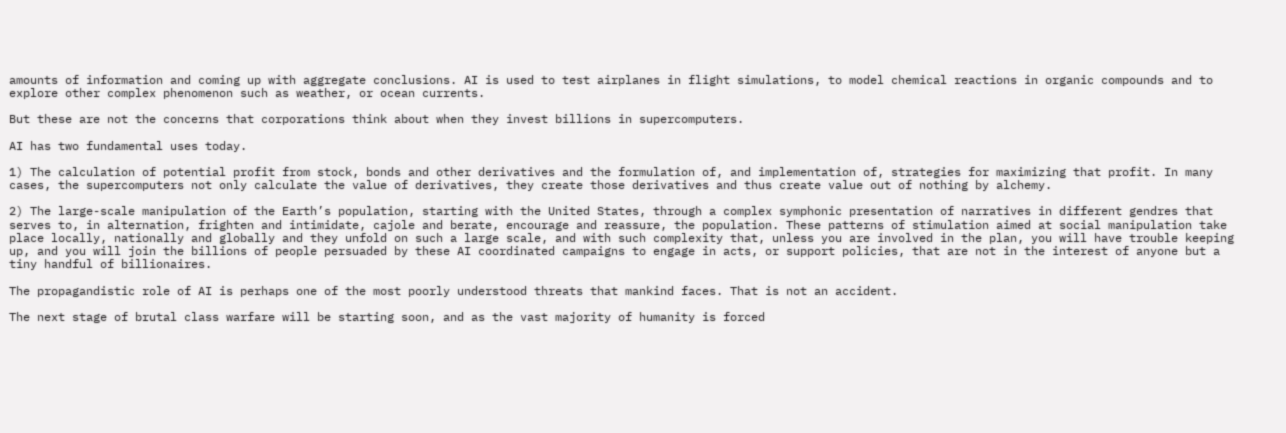amounts of information and coming up with aggregate conclusions. AI is used to test airplanes in flight simulations, to model chemical reactions in organic compounds and to explore other complex phenomenon such as weather, or ocean currents.

But these are not the concerns that corporations think about when they invest billions in supercomputers.

AI has two fundamental uses today.

1) The calculation of potential profit from stock, bonds and other derivatives and the formulation of, and implementation of, strategies for maximizing that profit. In many cases, the supercomputers not only calculate the value of derivatives, they create those derivatives and thus create value out of nothing by alchemy.

2) The large-scale manipulation of the Earth’s population, starting with the United States, through a complex symphonic presentation of narratives in different gendres that serves to, in alternation, frighten and intimidate, cajole and berate, encourage and reassure, the population. These patterns of stimulation aimed at social manipulation take place locally, nationally and globally and they unfold on such a large scale, and with such complexity that, unless you are involved in the plan, you will have trouble keeping up, and you will join the billions of people persuaded by these AI coordinated campaigns to engage in acts, or support policies, that are not in the interest of anyone but a tiny handful of billionaires.

The propagandistic role of AI is perhaps one of the most poorly understood threats that mankind faces. That is not an accident.

The next stage of brutal class warfare will be starting soon, and as the vast majority of humanity is forced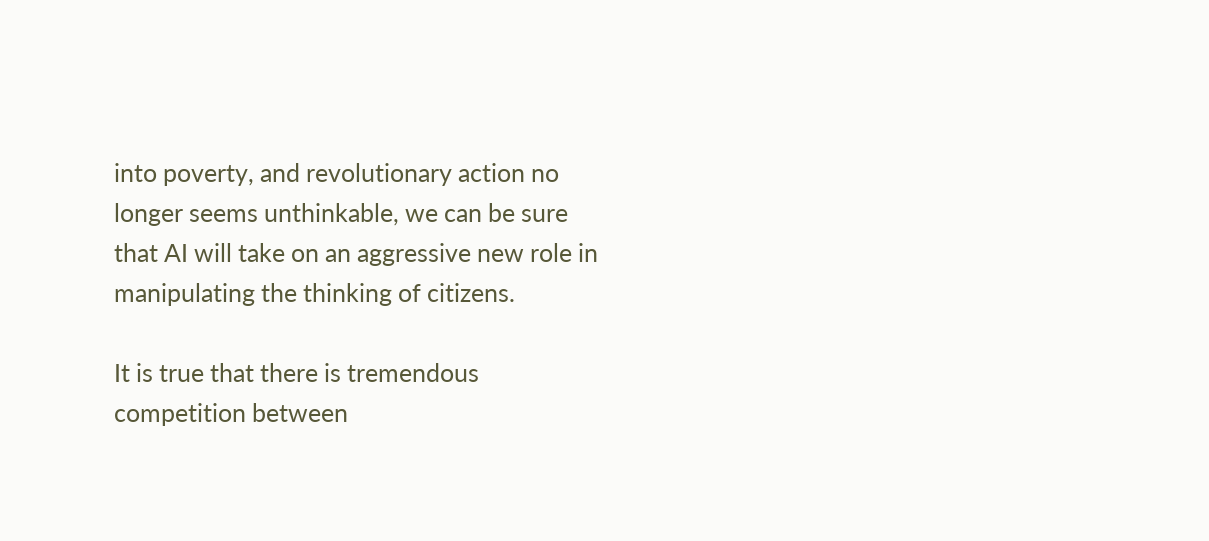into poverty, and revolutionary action no longer seems unthinkable, we can be sure that AI will take on an aggressive new role in manipulating the thinking of citizens.

It is true that there is tremendous competition between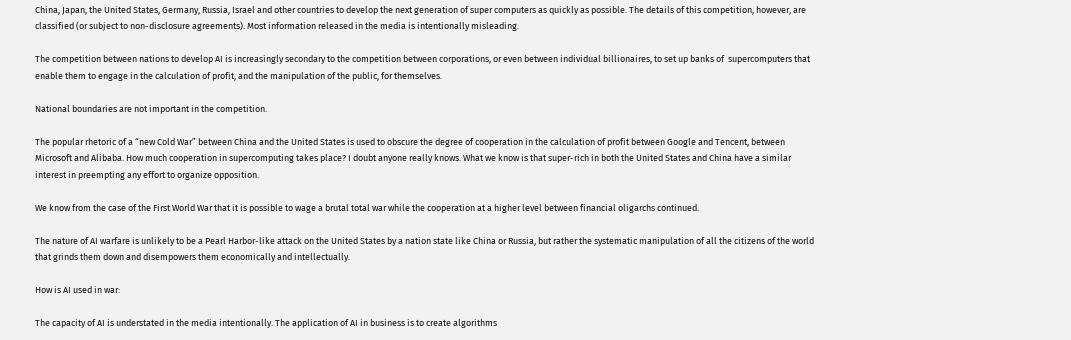China, Japan, the United States, Germany, Russia, Israel and other countries to develop the next generation of super computers as quickly as possible. The details of this competition, however, are classified (or subject to non-disclosure agreements). Most information released in the media is intentionally misleading.

The competition between nations to develop AI is increasingly secondary to the competition between corporations, or even between individual billionaires, to set up banks of  supercomputers that enable them to engage in the calculation of profit, and the manipulation of the public, for themselves.

National boundaries are not important in the competition.

The popular rhetoric of a “new Cold War” between China and the United States is used to obscure the degree of cooperation in the calculation of profit between Google and Tencent, between Microsoft and Alibaba. How much cooperation in supercomputing takes place? I doubt anyone really knows. What we know is that super-rich in both the United States and China have a similar interest in preempting any effort to organize opposition.

We know from the case of the First World War that it is possible to wage a brutal total war while the cooperation at a higher level between financial oligarchs continued.

The nature of AI warfare is unlikely to be a Pearl Harbor-like attack on the United States by a nation state like China or Russia, but rather the systematic manipulation of all the citizens of the world that grinds them down and disempowers them economically and intellectually.

How is AI used in war:

The capacity of AI is understated in the media intentionally. The application of AI in business is to create algorithms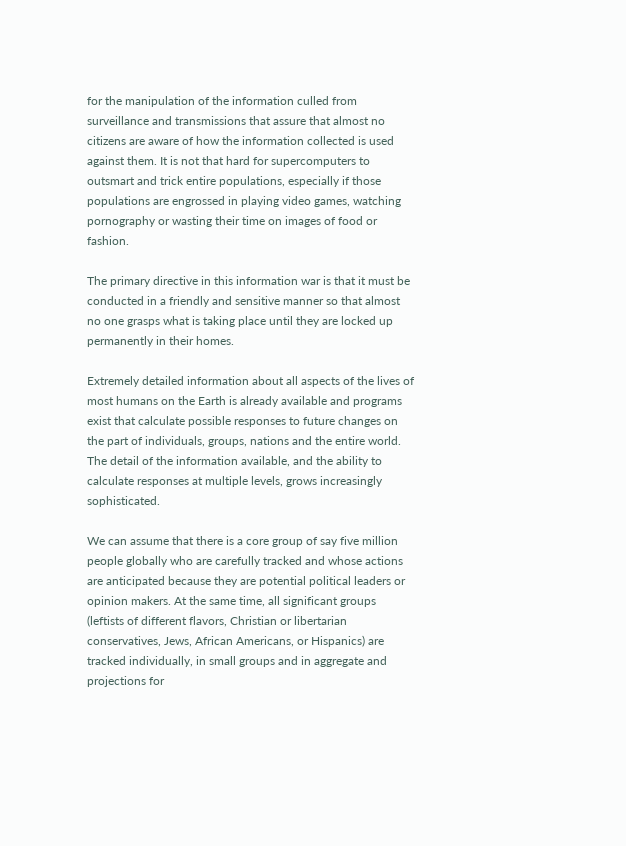for the manipulation of the information culled from surveillance and transmissions that assure that almost no citizens are aware of how the information collected is used against them. It is not that hard for supercomputers to outsmart and trick entire populations, especially if those populations are engrossed in playing video games, watching pornography or wasting their time on images of food or fashion.

The primary directive in this information war is that it must be conducted in a friendly and sensitive manner so that almost no one grasps what is taking place until they are locked up permanently in their homes.

Extremely detailed information about all aspects of the lives of most humans on the Earth is already available and programs exist that calculate possible responses to future changes on the part of individuals, groups, nations and the entire world. The detail of the information available, and the ability to calculate responses at multiple levels, grows increasingly sophisticated.

We can assume that there is a core group of say five million people globally who are carefully tracked and whose actions are anticipated because they are potential political leaders or opinion makers. At the same time, all significant groups (leftists of different flavors, Christian or libertarian conservatives, Jews, African Americans, or Hispanics) are tracked individually, in small groups and in aggregate and projections for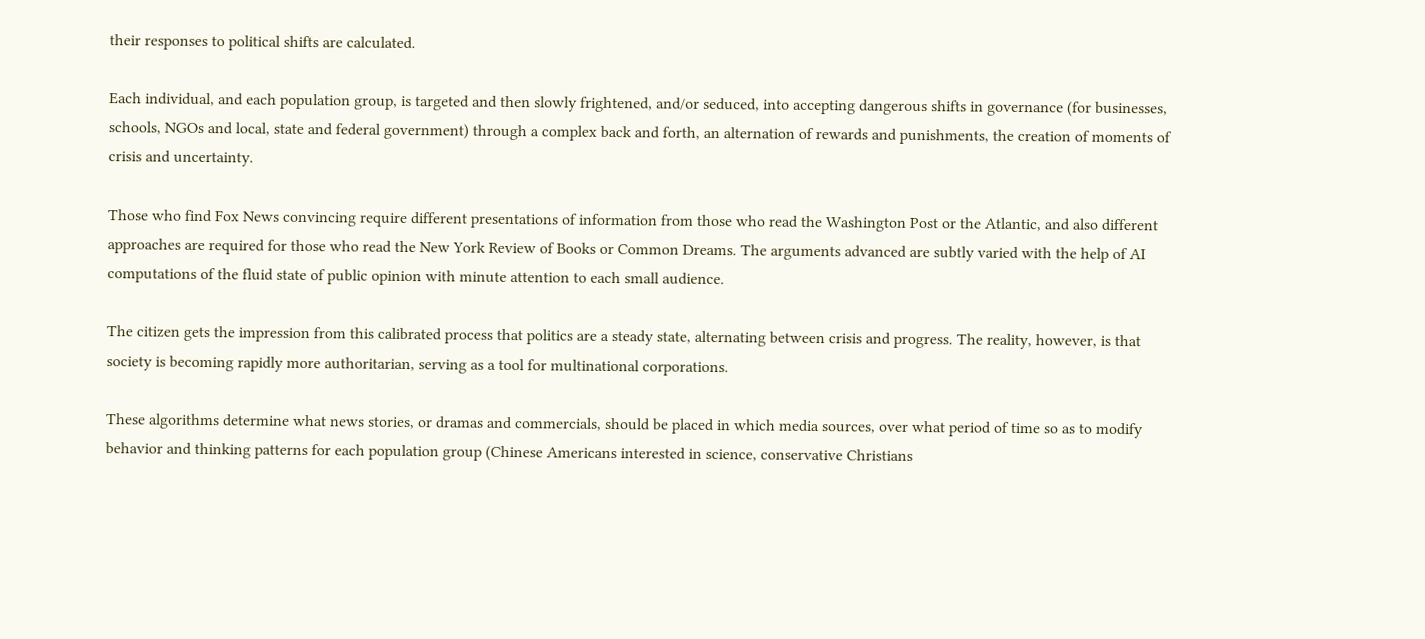their responses to political shifts are calculated.

Each individual, and each population group, is targeted and then slowly frightened, and/or seduced, into accepting dangerous shifts in governance (for businesses, schools, NGOs and local, state and federal government) through a complex back and forth, an alternation of rewards and punishments, the creation of moments of crisis and uncertainty.

Those who find Fox News convincing require different presentations of information from those who read the Washington Post or the Atlantic, and also different approaches are required for those who read the New York Review of Books or Common Dreams. The arguments advanced are subtly varied with the help of AI computations of the fluid state of public opinion with minute attention to each small audience.

The citizen gets the impression from this calibrated process that politics are a steady state, alternating between crisis and progress. The reality, however, is that society is becoming rapidly more authoritarian, serving as a tool for multinational corporations.

These algorithms determine what news stories, or dramas and commercials, should be placed in which media sources, over what period of time so as to modify behavior and thinking patterns for each population group (Chinese Americans interested in science, conservative Christians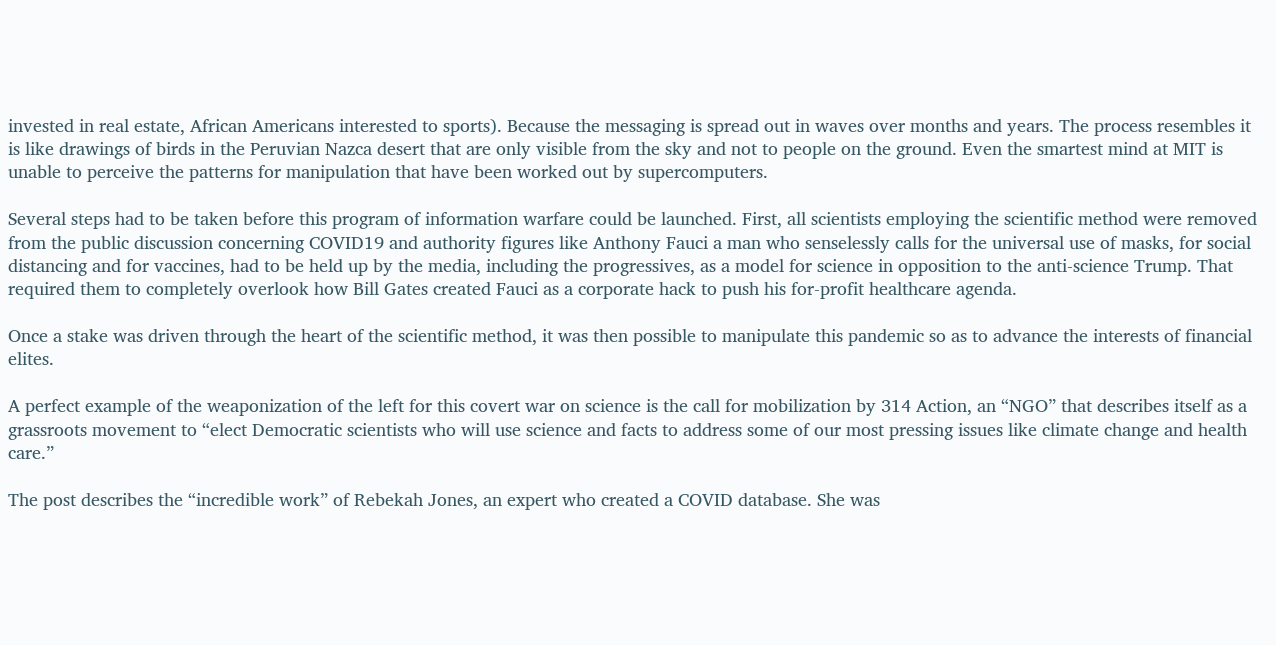invested in real estate, African Americans interested to sports). Because the messaging is spread out in waves over months and years. The process resembles it is like drawings of birds in the Peruvian Nazca desert that are only visible from the sky and not to people on the ground. Even the smartest mind at MIT is unable to perceive the patterns for manipulation that have been worked out by supercomputers.

Several steps had to be taken before this program of information warfare could be launched. First, all scientists employing the scientific method were removed from the public discussion concerning COVID19 and authority figures like Anthony Fauci a man who senselessly calls for the universal use of masks, for social distancing and for vaccines, had to be held up by the media, including the progressives, as a model for science in opposition to the anti-science Trump. That required them to completely overlook how Bill Gates created Fauci as a corporate hack to push his for-profit healthcare agenda.

Once a stake was driven through the heart of the scientific method, it was then possible to manipulate this pandemic so as to advance the interests of financial elites.

A perfect example of the weaponization of the left for this covert war on science is the call for mobilization by 314 Action, an “NGO” that describes itself as a grassroots movement to “elect Democratic scientists who will use science and facts to address some of our most pressing issues like climate change and health care.”

The post describes the “incredible work” of Rebekah Jones, an expert who created a COVID database. She was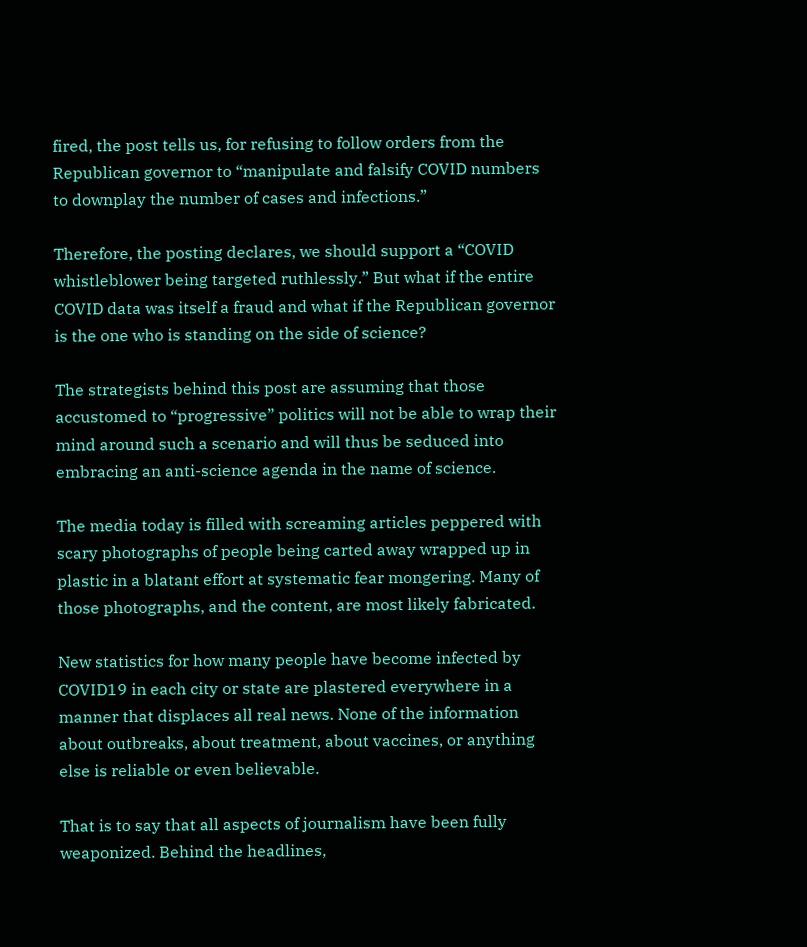fired, the post tells us, for refusing to follow orders from the Republican governor to “manipulate and falsify COVID numbers to downplay the number of cases and infections.”

Therefore, the posting declares, we should support a “COVID whistleblower being targeted ruthlessly.” But what if the entire COVID data was itself a fraud and what if the Republican governor is the one who is standing on the side of science?

The strategists behind this post are assuming that those accustomed to “progressive” politics will not be able to wrap their mind around such a scenario and will thus be seduced into embracing an anti-science agenda in the name of science.

The media today is filled with screaming articles peppered with scary photographs of people being carted away wrapped up in plastic in a blatant effort at systematic fear mongering. Many of those photographs, and the content, are most likely fabricated.

New statistics for how many people have become infected by COVID19 in each city or state are plastered everywhere in a manner that displaces all real news. None of the information about outbreaks, about treatment, about vaccines, or anything else is reliable or even believable.

That is to say that all aspects of journalism have been fully weaponized. Behind the headlines,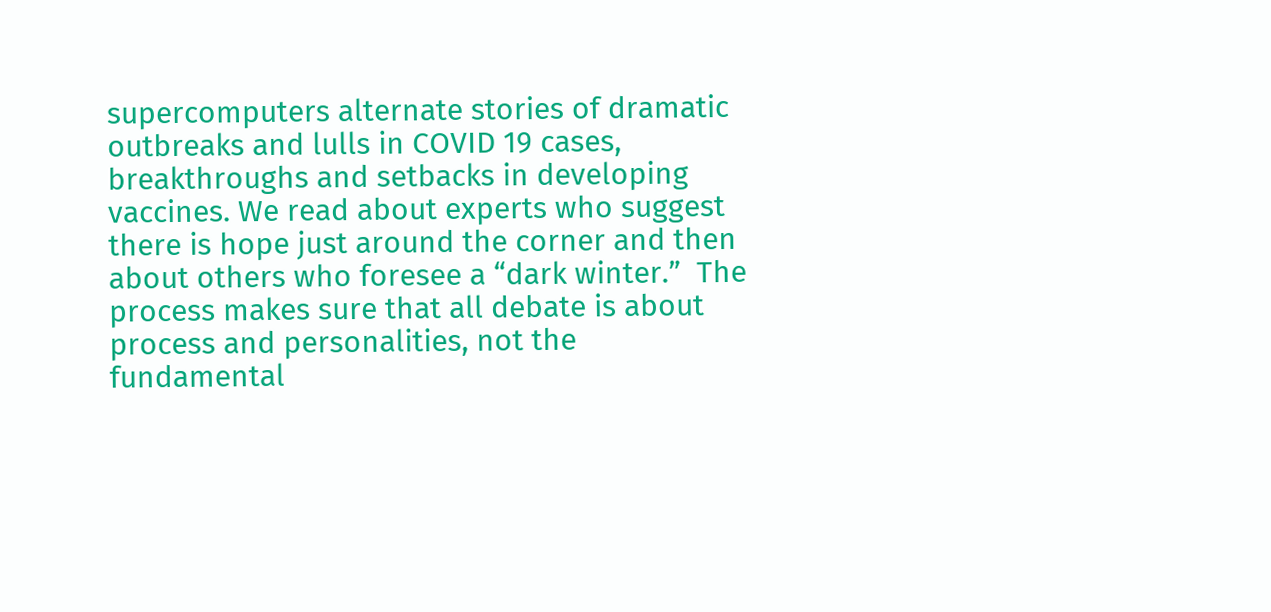supercomputers alternate stories of dramatic outbreaks and lulls in COVID 19 cases, breakthroughs and setbacks in developing vaccines. We read about experts who suggest there is hope just around the corner and then about others who foresee a “dark winter.”  The process makes sure that all debate is about process and personalities, not the fundamental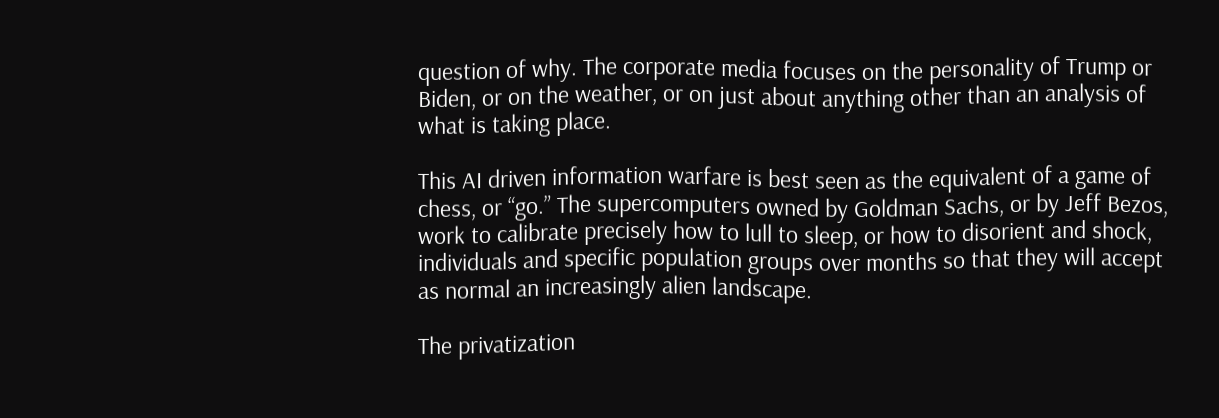question of why. The corporate media focuses on the personality of Trump or Biden, or on the weather, or on just about anything other than an analysis of what is taking place.

This AI driven information warfare is best seen as the equivalent of a game of chess, or “go.” The supercomputers owned by Goldman Sachs, or by Jeff Bezos, work to calibrate precisely how to lull to sleep, or how to disorient and shock, individuals and specific population groups over months so that they will accept as normal an increasingly alien landscape.

The privatization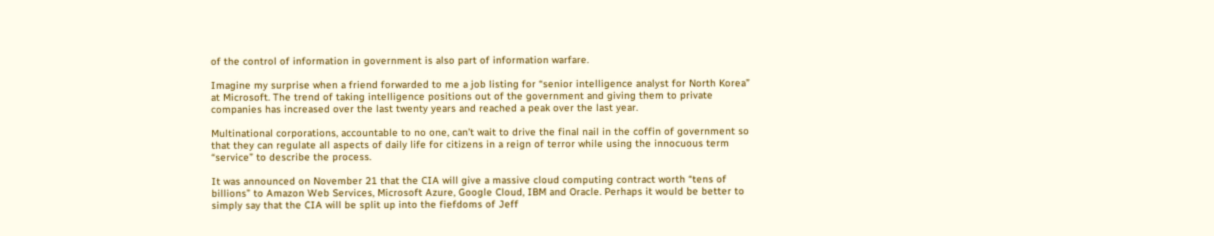of the control of information in government is also part of information warfare.

Imagine my surprise when a friend forwarded to me a job listing for “senior intelligence analyst for North Korea” at Microsoft. The trend of taking intelligence positions out of the government and giving them to private companies has increased over the last twenty years and reached a peak over the last year.

Multinational corporations, accountable to no one, can’t wait to drive the final nail in the coffin of government so that they can regulate all aspects of daily life for citizens in a reign of terror while using the innocuous term “service” to describe the process.

It was announced on November 21 that the CIA will give a massive cloud computing contract worth “tens of billions” to Amazon Web Services, Microsoft Azure, Google Cloud, IBM and Oracle. Perhaps it would be better to simply say that the CIA will be split up into the fiefdoms of Jeff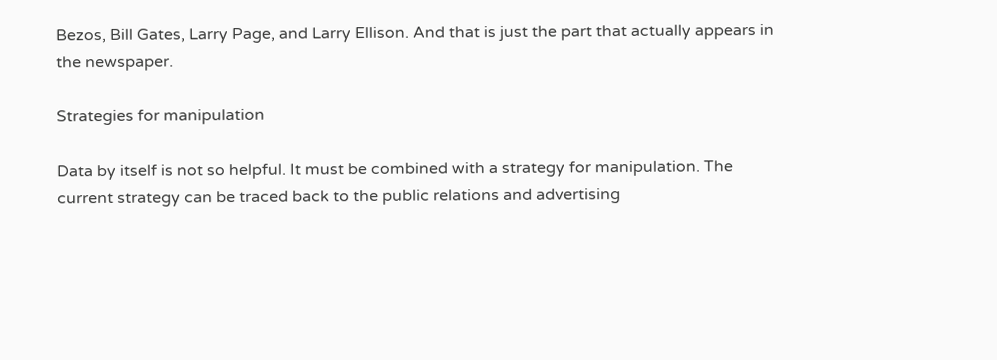Bezos, Bill Gates, Larry Page, and Larry Ellison. And that is just the part that actually appears in the newspaper.

Strategies for manipulation

Data by itself is not so helpful. It must be combined with a strategy for manipulation. The current strategy can be traced back to the public relations and advertising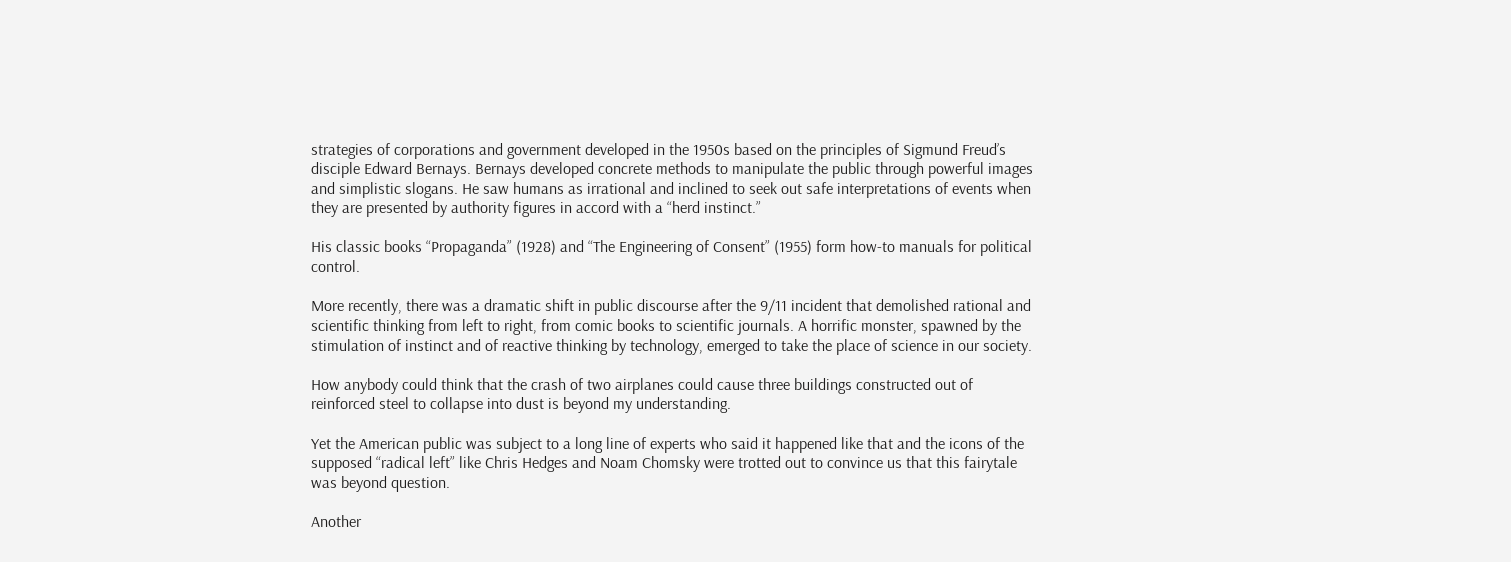strategies of corporations and government developed in the 1950s based on the principles of Sigmund Freud’s disciple Edward Bernays. Bernays developed concrete methods to manipulate the public through powerful images and simplistic slogans. He saw humans as irrational and inclined to seek out safe interpretations of events when they are presented by authority figures in accord with a “herd instinct.”

His classic books “Propaganda” (1928) and “The Engineering of Consent” (1955) form how-to manuals for political control.

More recently, there was a dramatic shift in public discourse after the 9/11 incident that demolished rational and scientific thinking from left to right, from comic books to scientific journals. A horrific monster, spawned by the stimulation of instinct and of reactive thinking by technology, emerged to take the place of science in our society.

How anybody could think that the crash of two airplanes could cause three buildings constructed out of reinforced steel to collapse into dust is beyond my understanding.

Yet the American public was subject to a long line of experts who said it happened like that and the icons of the supposed “radical left” like Chris Hedges and Noam Chomsky were trotted out to convince us that this fairytale was beyond question.

Another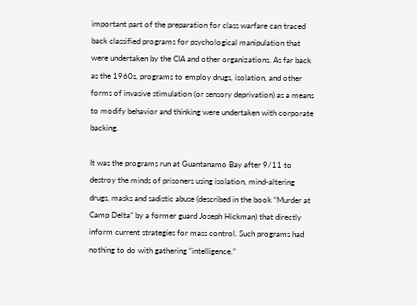important part of the preparation for class warfare can traced back classified programs for psychological manipulation that were undertaken by the CIA and other organizations. As far back as the 1960s, programs to employ drugs, isolation, and other forms of invasive stimulation (or sensory deprivation) as a means to modify behavior and thinking were undertaken with corporate backing.

It was the programs run at Guantanamo Bay after 9/11 to destroy the minds of prisoners using isolation, mind-altering drugs, masks and sadistic abuse (described in the book “Murder at Camp Delta” by a former guard Joseph Hickman) that directly inform current strategies for mass control. Such programs had nothing to do with gathering “intelligence.”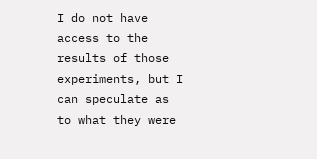I do not have access to the results of those experiments, but I can speculate as to what they were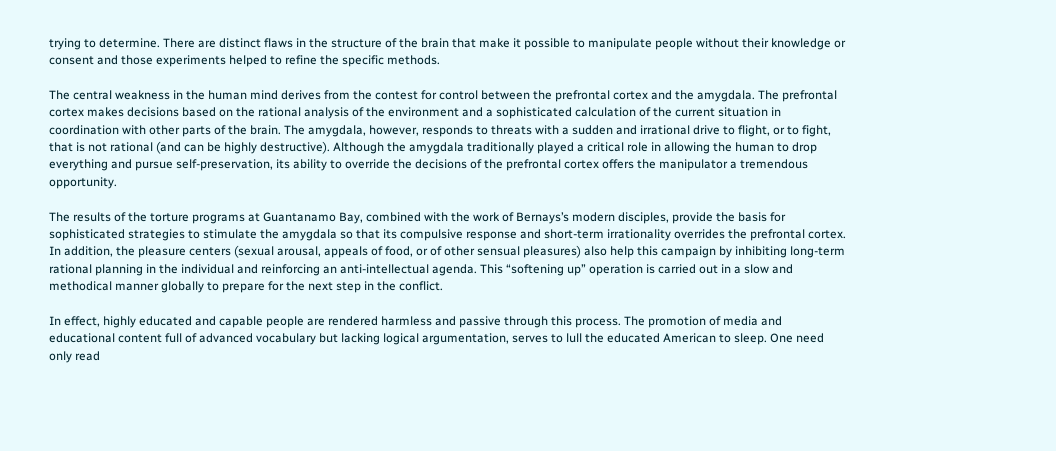trying to determine. There are distinct flaws in the structure of the brain that make it possible to manipulate people without their knowledge or consent and those experiments helped to refine the specific methods.

The central weakness in the human mind derives from the contest for control between the prefrontal cortex and the amygdala. The prefrontal cortex makes decisions based on the rational analysis of the environment and a sophisticated calculation of the current situation in coordination with other parts of the brain. The amygdala, however, responds to threats with a sudden and irrational drive to flight, or to fight, that is not rational (and can be highly destructive). Although the amygdala traditionally played a critical role in allowing the human to drop everything and pursue self-preservation, its ability to override the decisions of the prefrontal cortex offers the manipulator a tremendous opportunity.

The results of the torture programs at Guantanamo Bay, combined with the work of Bernays’s modern disciples, provide the basis for sophisticated strategies to stimulate the amygdala so that its compulsive response and short-term irrationality overrides the prefrontal cortex. In addition, the pleasure centers (sexual arousal, appeals of food, or of other sensual pleasures) also help this campaign by inhibiting long-term rational planning in the individual and reinforcing an anti-intellectual agenda. This “softening up” operation is carried out in a slow and methodical manner globally to prepare for the next step in the conflict.

In effect, highly educated and capable people are rendered harmless and passive through this process. The promotion of media and educational content full of advanced vocabulary but lacking logical argumentation, serves to lull the educated American to sleep. One need only read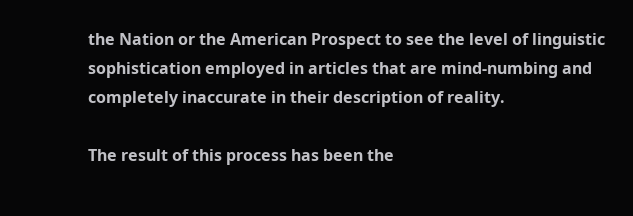the Nation or the American Prospect to see the level of linguistic sophistication employed in articles that are mind-numbing and completely inaccurate in their description of reality.

The result of this process has been the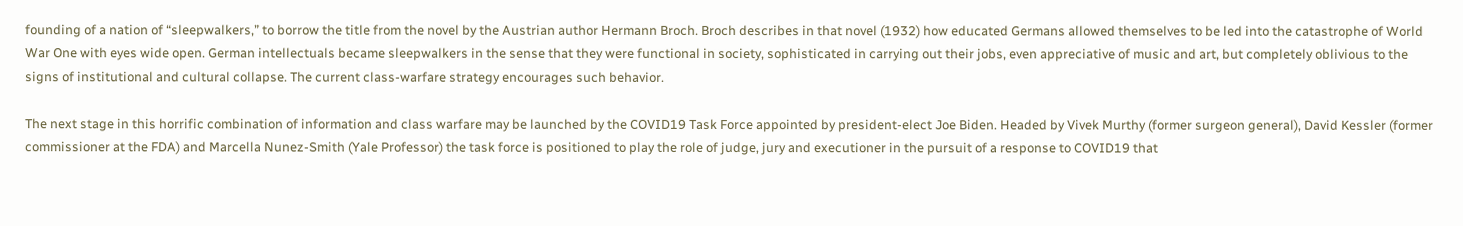founding of a nation of “sleepwalkers,” to borrow the title from the novel by the Austrian author Hermann Broch. Broch describes in that novel (1932) how educated Germans allowed themselves to be led into the catastrophe of World War One with eyes wide open. German intellectuals became sleepwalkers in the sense that they were functional in society, sophisticated in carrying out their jobs, even appreciative of music and art, but completely oblivious to the signs of institutional and cultural collapse. The current class-warfare strategy encourages such behavior.

The next stage in this horrific combination of information and class warfare may be launched by the COVID19 Task Force appointed by president-elect Joe Biden. Headed by Vivek Murthy (former surgeon general), David Kessler (former commissioner at the FDA) and Marcella Nunez-Smith (Yale Professor) the task force is positioned to play the role of judge, jury and executioner in the pursuit of a response to COVID19 that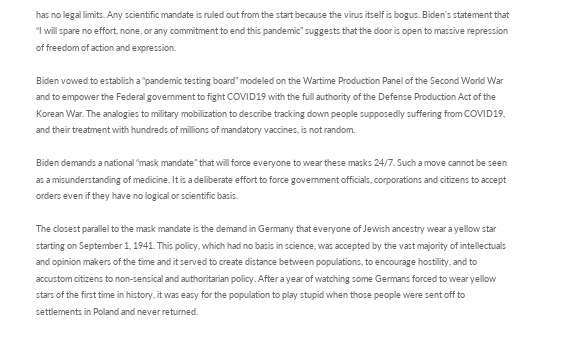has no legal limits. Any scientific mandate is ruled out from the start because the virus itself is bogus. Biden’s statement that “I will spare no effort, none, or any commitment to end this pandemic” suggests that the door is open to massive repression of freedom of action and expression.

Biden vowed to establish a “pandemic testing board” modeled on the Wartime Production Panel of the Second World War and to empower the Federal government to fight COVID19 with the full authority of the Defense Production Act of the Korean War. The analogies to military mobilization to describe tracking down people supposedly suffering from COVID19, and their treatment with hundreds of millions of mandatory vaccines, is not random.

Biden demands a national “mask mandate” that will force everyone to wear these masks 24/7. Such a move cannot be seen as a misunderstanding of medicine. It is a deliberate effort to force government officials, corporations and citizens to accept orders even if they have no logical or scientific basis.

The closest parallel to the mask mandate is the demand in Germany that everyone of Jewish ancestry wear a yellow star starting on September 1, 1941. This policy, which had no basis in science, was accepted by the vast majority of intellectuals and opinion makers of the time and it served to create distance between populations, to encourage hostility, and to accustom citizens to non-sensical and authoritarian policy. After a year of watching some Germans forced to wear yellow stars of the first time in history, it was easy for the population to play stupid when those people were sent off to settlements in Poland and never returned.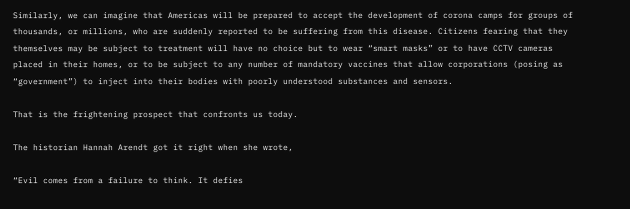Similarly, we can imagine that Americas will be prepared to accept the development of corona camps for groups of thousands, or millions, who are suddenly reported to be suffering from this disease. Citizens fearing that they themselves may be subject to treatment will have no choice but to wear “smart masks” or to have CCTV cameras placed in their homes, or to be subject to any number of mandatory vaccines that allow corporations (posing as “government”) to inject into their bodies with poorly understood substances and sensors.

That is the frightening prospect that confronts us today.

The historian Hannah Arendt got it right when she wrote,

“Evil comes from a failure to think. It defies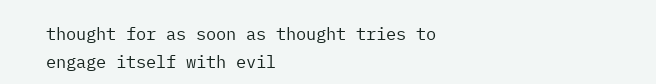thought for as soon as thought tries to engage itself with evil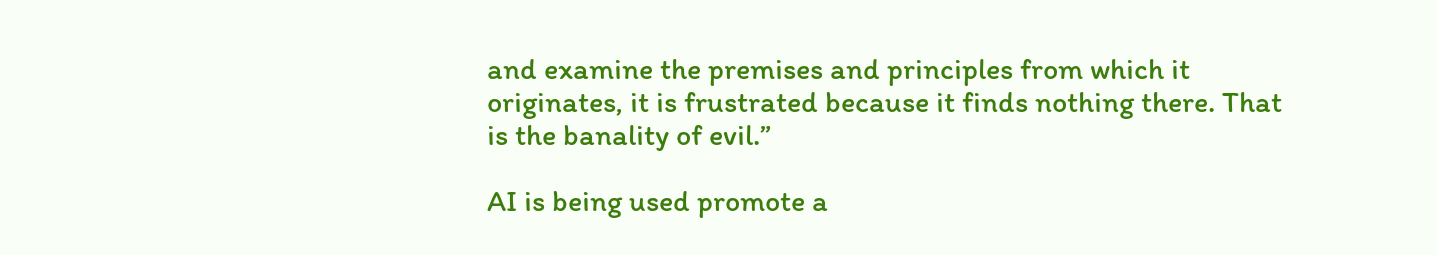and examine the premises and principles from which it originates, it is frustrated because it finds nothing there. That is the banality of evil.”

AI is being used promote a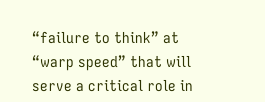“failure to think” at “warp speed” that will serve a critical role in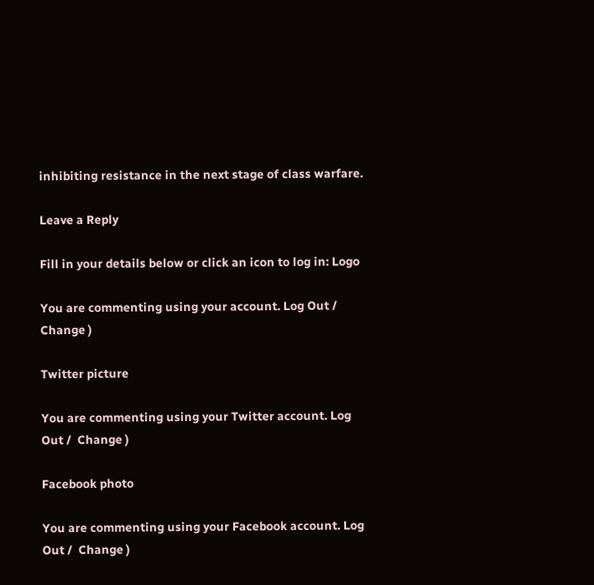inhibiting resistance in the next stage of class warfare.

Leave a Reply

Fill in your details below or click an icon to log in: Logo

You are commenting using your account. Log Out /  Change )

Twitter picture

You are commenting using your Twitter account. Log Out /  Change )

Facebook photo

You are commenting using your Facebook account. Log Out /  Change )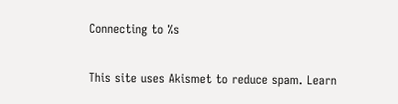Connecting to %s

This site uses Akismet to reduce spam. Learn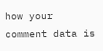how your comment data is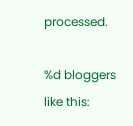processed.

%d bloggers like this: